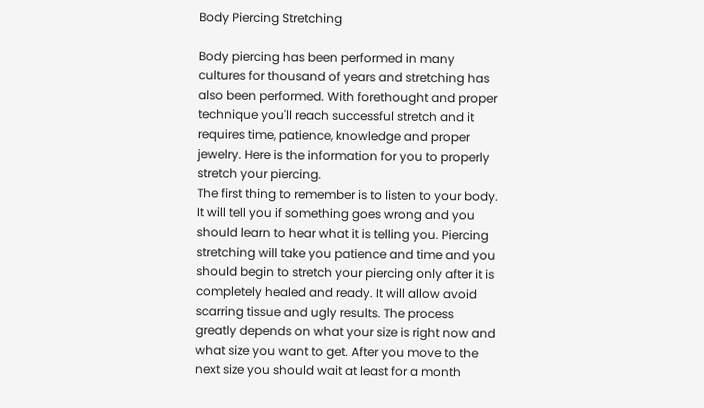Body Piercing Stretching

Body piercing has been performed in many cultures for thousand of years and stretching has also been performed. With forethought and proper technique you'll reach successful stretch and it requires time, patience, knowledge and proper jewelry. Here is the information for you to properly stretch your piercing.
The first thing to remember is to listen to your body. It will tell you if something goes wrong and you should learn to hear what it is telling you. Piercing stretching will take you patience and time and you should begin to stretch your piercing only after it is completely healed and ready. It will allow avoid scarring tissue and ugly results. The process greatly depends on what your size is right now and what size you want to get. After you move to the next size you should wait at least for a month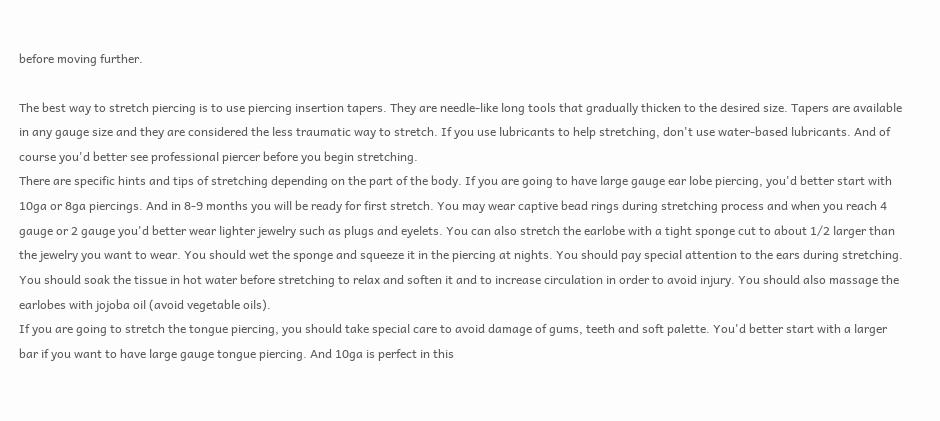before moving further.

The best way to stretch piercing is to use piercing insertion tapers. They are needle-like long tools that gradually thicken to the desired size. Tapers are available in any gauge size and they are considered the less traumatic way to stretch. If you use lubricants to help stretching, don't use water-based lubricants. And of course you'd better see professional piercer before you begin stretching.
There are specific hints and tips of stretching depending on the part of the body. If you are going to have large gauge ear lobe piercing, you'd better start with 10ga or 8ga piercings. And in 8-9 months you will be ready for first stretch. You may wear captive bead rings during stretching process and when you reach 4 gauge or 2 gauge you'd better wear lighter jewelry such as plugs and eyelets. You can also stretch the earlobe with a tight sponge cut to about 1/2 larger than the jewelry you want to wear. You should wet the sponge and squeeze it in the piercing at nights. You should pay special attention to the ears during stretching. You should soak the tissue in hot water before stretching to relax and soften it and to increase circulation in order to avoid injury. You should also massage the earlobes with jojoba oil (avoid vegetable oils).
If you are going to stretch the tongue piercing, you should take special care to avoid damage of gums, teeth and soft palette. You'd better start with a larger bar if you want to have large gauge tongue piercing. And 10ga is perfect in this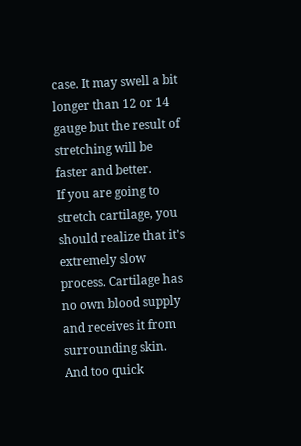case. It may swell a bit longer than 12 or 14 gauge but the result of stretching will be faster and better.
If you are going to stretch cartilage, you should realize that it's extremely slow process. Cartilage has no own blood supply and receives it from surrounding skin. And too quick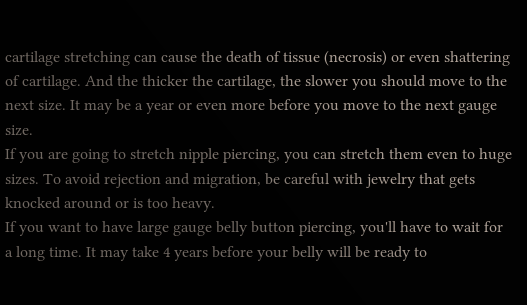cartilage stretching can cause the death of tissue (necrosis) or even shattering of cartilage. And the thicker the cartilage, the slower you should move to the next size. It may be a year or even more before you move to the next gauge size.
If you are going to stretch nipple piercing, you can stretch them even to huge sizes. To avoid rejection and migration, be careful with jewelry that gets knocked around or is too heavy.
If you want to have large gauge belly button piercing, you'll have to wait for a long time. It may take 4 years before your belly will be ready to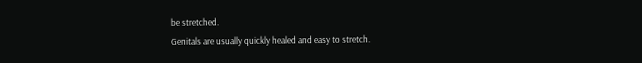be stretched.
Genitals are usually quickly healed and easy to stretch.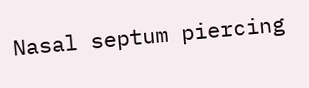Nasal septum piercing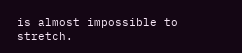is almost impossible to stretch.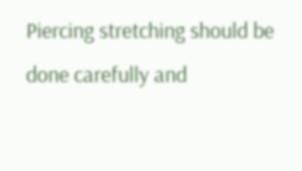Piercing stretching should be done carefully and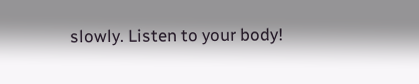slowly. Listen to your body!